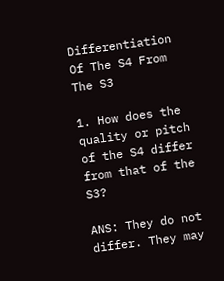Differentiation Of The S4 From The S3

1. How does the quality or pitch of the S4 differ from that of the S3?

ANS: They do not differ. They may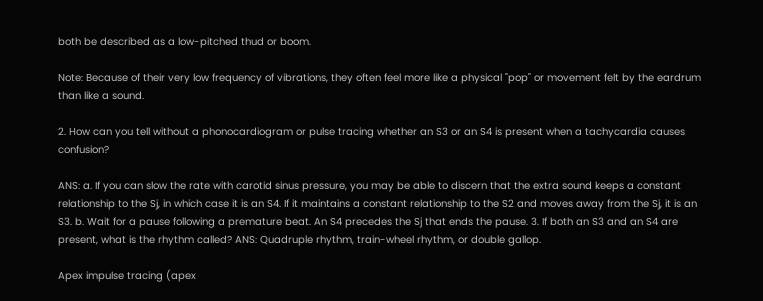both be described as a low-pitched thud or boom.

Note: Because of their very low frequency of vibrations, they often feel more like a physical "pop" or movement felt by the eardrum than like a sound.

2. How can you tell without a phonocardiogram or pulse tracing whether an S3 or an S4 is present when a tachycardia causes confusion?

ANS: a. If you can slow the rate with carotid sinus pressure, you may be able to discern that the extra sound keeps a constant relationship to the Sj, in which case it is an S4. If it maintains a constant relationship to the S2 and moves away from the Sj, it is an S3. b. Wait for a pause following a premature beat. An S4 precedes the Sj that ends the pause. 3. If both an S3 and an S4 are present, what is the rhythm called? ANS: Quadruple rhythm, train-wheel rhythm, or double gallop.

Apex impulse tracing (apex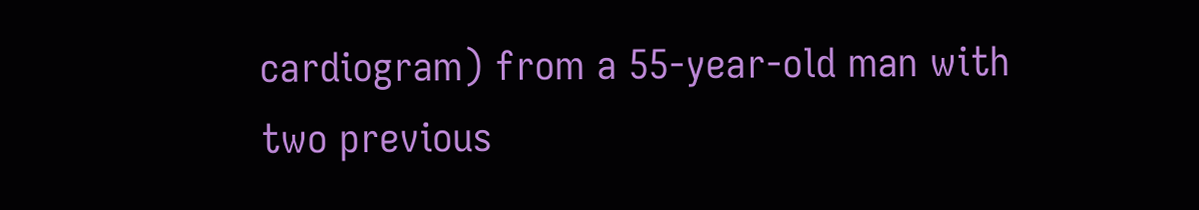cardiogram) from a 55-year-old man with two previous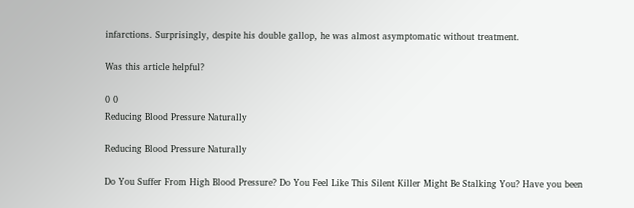infarctions. Surprisingly, despite his double gallop, he was almost asymptomatic without treatment.

Was this article helpful?

0 0
Reducing Blood Pressure Naturally

Reducing Blood Pressure Naturally

Do You Suffer From High Blood Pressure? Do You Feel Like This Silent Killer Might Be Stalking You? Have you been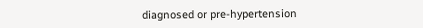diagnosed or pre-hypertension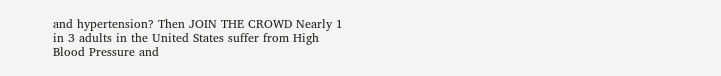and hypertension? Then JOIN THE CROWD Nearly 1 in 3 adults in the United States suffer from High Blood Pressure and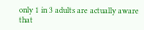only 1 in 3 adults are actually aware that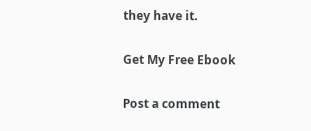they have it.

Get My Free Ebook

Post a comment